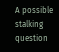A possible stalking question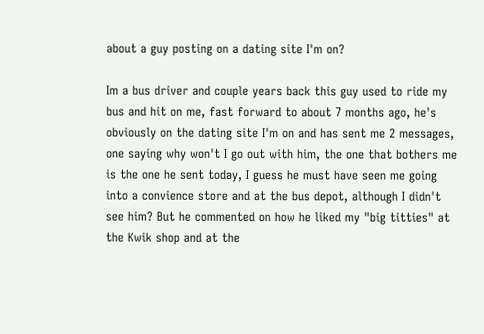about a guy posting on a dating site I'm on?

Im a bus driver and couple years back this guy used to ride my bus and hit on me, fast forward to about 7 months ago, he's obviously on the dating site I'm on and has sent me 2 messages, one saying why won't I go out with him, the one that bothers me is the one he sent today, I guess he must have seen me going into a convience store and at the bus depot, although I didn't see him? But he commented on how he liked my "big titties" at the Kwik shop and at the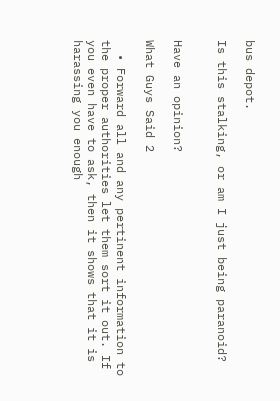bus depot.

Is this stalking, or am I just being paranoid?


Have an opinion?

What Guys Said 2

  • Forward all and any pertinent information to the proper authorities let them sort it out. If you even have to ask, then it shows that it is harassing you enough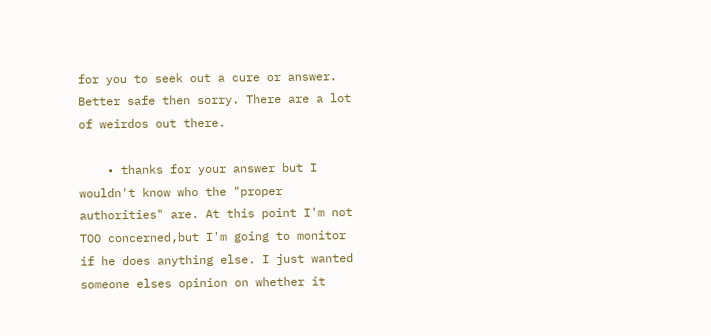for you to seek out a cure or answer. Better safe then sorry. There are a lot of weirdos out there.

    • thanks for your answer but I wouldn't know who the "proper authorities" are. At this point I'm not TOO concerned,but I'm going to monitor if he does anything else. I just wanted someone elses opinion on whether it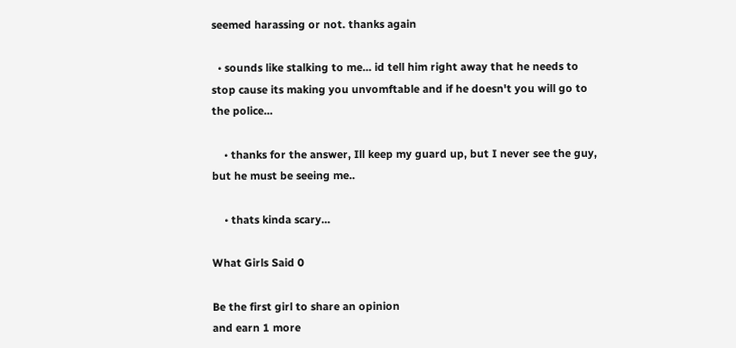seemed harassing or not. thanks again

  • sounds like stalking to me... id tell him right away that he needs to stop cause its making you unvomftable and if he doesn't you will go to the police...

    • thanks for the answer, Ill keep my guard up, but I never see the guy, but he must be seeing me..

    • thats kinda scary...

What Girls Said 0

Be the first girl to share an opinion
and earn 1 more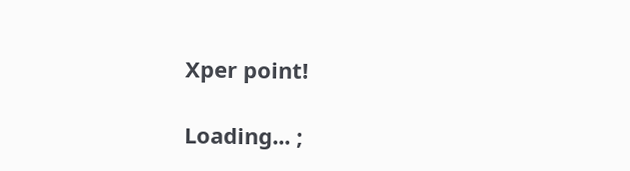Xper point!

Loading... ;